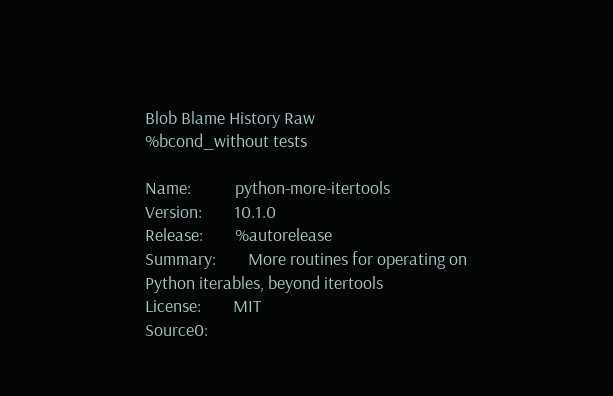Blob Blame History Raw
%bcond_without tests

Name:           python-more-itertools
Version:        10.1.0
Release:        %autorelease
Summary:        More routines for operating on Python iterables, beyond itertools
License:        MIT
Source0: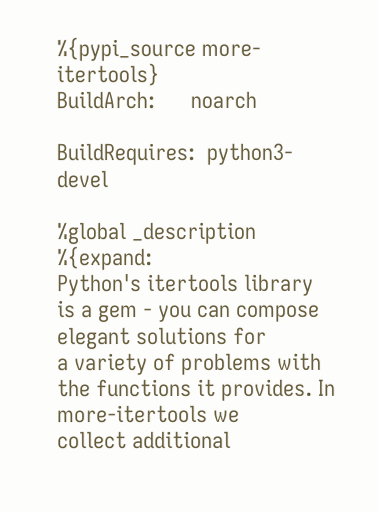%{pypi_source more-itertools}
BuildArch:      noarch

BuildRequires:  python3-devel

%global _description %{expand:
Python's itertools library is a gem - you can compose elegant solutions for
a variety of problems with the functions it provides. In more-itertools we
collect additional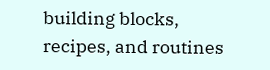building blocks, recipes, and routines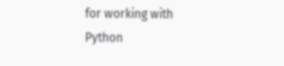for working with
Python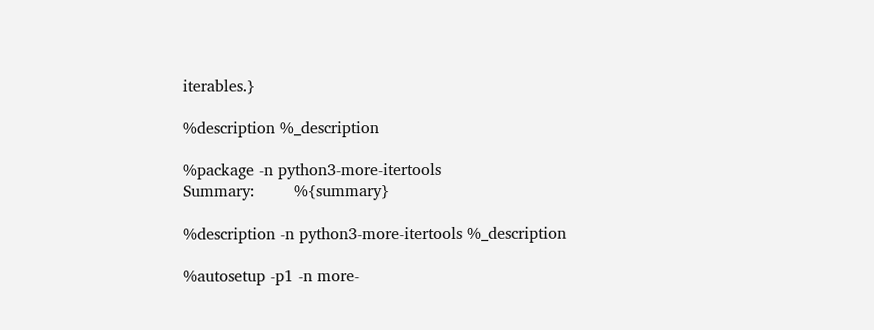iterables.}

%description %_description

%package -n python3-more-itertools
Summary:        %{summary}

%description -n python3-more-itertools %_description

%autosetup -p1 -n more-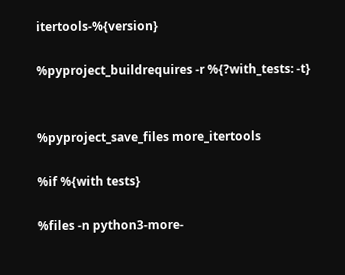itertools-%{version}

%pyproject_buildrequires -r %{?with_tests: -t}


%pyproject_save_files more_itertools

%if %{with tests}

%files -n python3-more-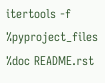itertools -f %pyproject_files
%doc README.rst